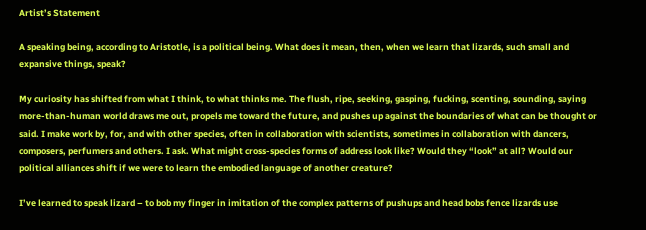Artist’s Statement

A speaking being, according to Aristotle, is a political being. What does it mean, then, when we learn that lizards, such small and expansive things, speak?

My curiosity has shifted from what I think, to what thinks me. The flush, ripe, seeking, gasping, fucking, scenting, sounding, saying more-than-human world draws me out, propels me toward the future, and pushes up against the boundaries of what can be thought or said. I make work by, for, and with other species, often in collaboration with scientists, sometimes in collaboration with dancers, composers, perfumers and others. I ask. What might cross-species forms of address look like? Would they “look” at all? Would our political alliances shift if we were to learn the embodied language of another creature?

I’ve learned to speak lizard – to bob my finger in imitation of the complex patterns of pushups and head bobs fence lizards use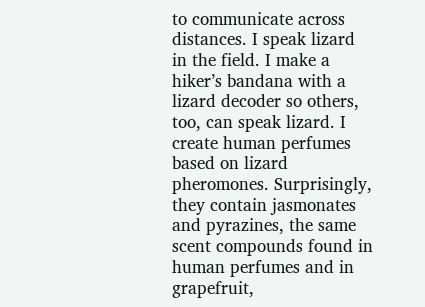to communicate across distances. I speak lizard in the field. I make a hiker’s bandana with a lizard decoder so others, too, can speak lizard. I create human perfumes based on lizard pheromones. Surprisingly, they contain jasmonates and pyrazines, the same scent compounds found in human perfumes and in grapefruit,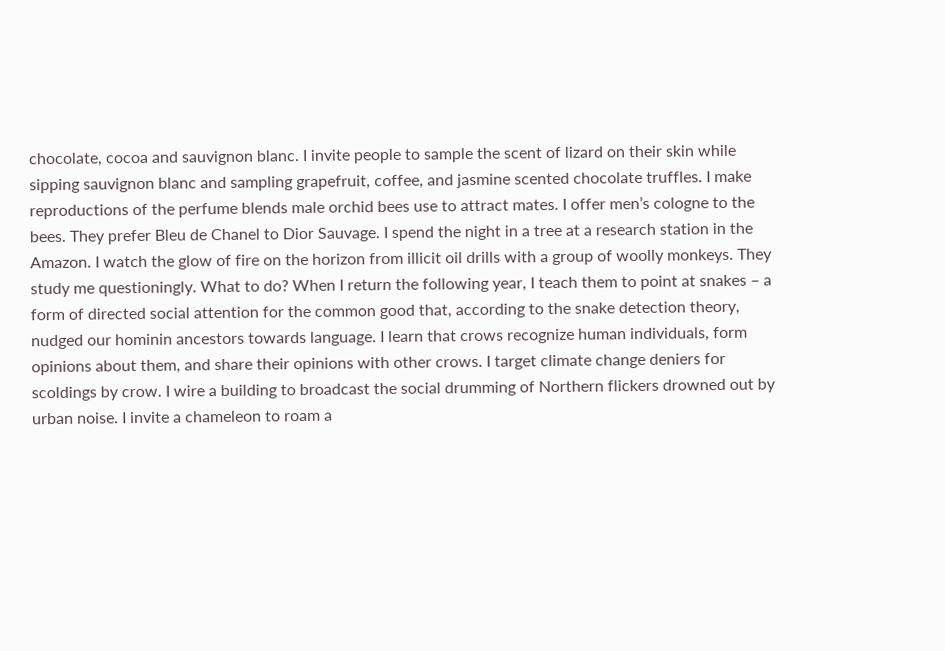chocolate, cocoa and sauvignon blanc. I invite people to sample the scent of lizard on their skin while sipping sauvignon blanc and sampling grapefruit, coffee, and jasmine scented chocolate truffles. I make reproductions of the perfume blends male orchid bees use to attract mates. I offer men’s cologne to the bees. They prefer Bleu de Chanel to Dior Sauvage. I spend the night in a tree at a research station in the Amazon. I watch the glow of fire on the horizon from illicit oil drills with a group of woolly monkeys. They study me questioningly. What to do? When I return the following year, I teach them to point at snakes – a form of directed social attention for the common good that, according to the snake detection theory, nudged our hominin ancestors towards language. I learn that crows recognize human individuals, form opinions about them, and share their opinions with other crows. I target climate change deniers for scoldings by crow. I wire a building to broadcast the social drumming of Northern flickers drowned out by urban noise. I invite a chameleon to roam a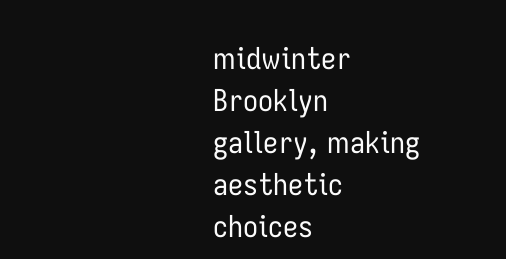midwinter Brooklyn gallery, making aesthetic choices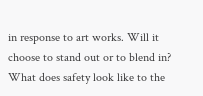in response to art works. Will it choose to stand out or to blend in? What does safety look like to the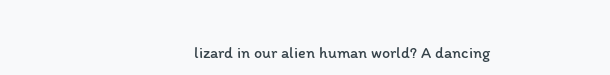lizard in our alien human world? A dancing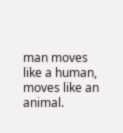man moves like a human, moves like an animal.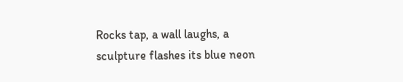Rocks tap, a wall laughs, a sculpture flashes its blue neon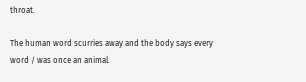throat.

The human word scurries away and the body says every word / was once an animal.